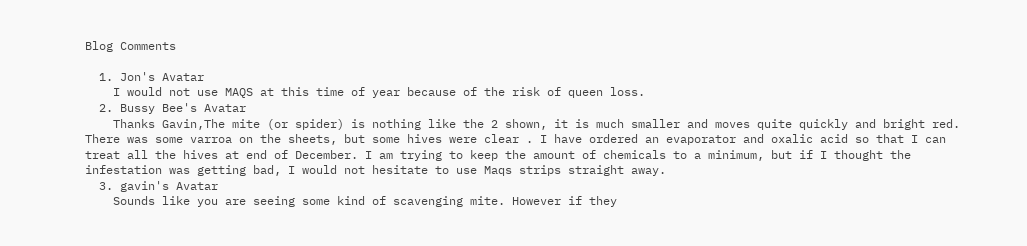Blog Comments

  1. Jon's Avatar
    I would not use MAQS at this time of year because of the risk of queen loss.
  2. Bussy Bee's Avatar
    Thanks Gavin,The mite (or spider) is nothing like the 2 shown, it is much smaller and moves quite quickly and bright red. There was some varroa on the sheets, but some hives were clear . I have ordered an evaporator and oxalic acid so that I can treat all the hives at end of December. I am trying to keep the amount of chemicals to a minimum, but if I thought the infestation was getting bad, I would not hesitate to use Maqs strips straight away.
  3. gavin's Avatar
    Sounds like you are seeing some kind of scavenging mite. However if they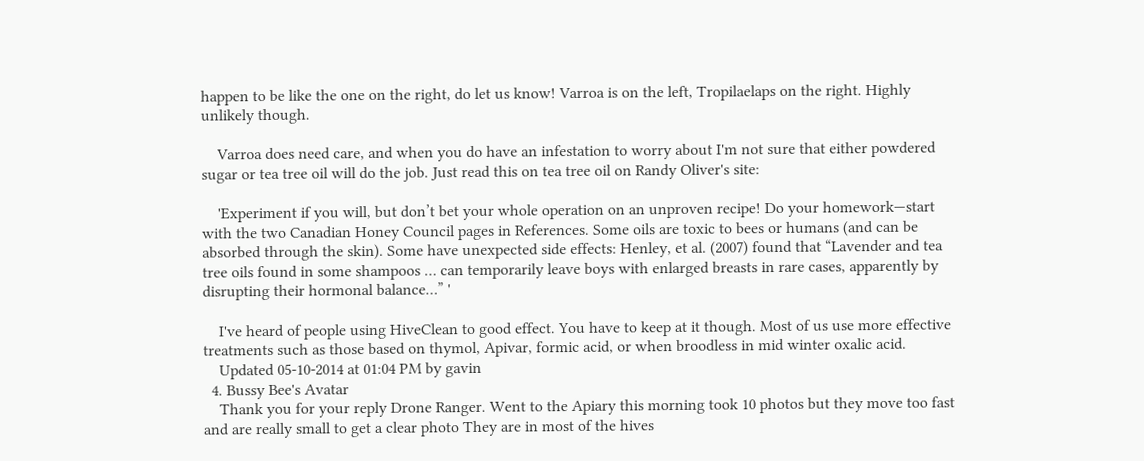happen to be like the one on the right, do let us know! Varroa is on the left, Tropilaelaps on the right. Highly unlikely though.

    Varroa does need care, and when you do have an infestation to worry about I'm not sure that either powdered sugar or tea tree oil will do the job. Just read this on tea tree oil on Randy Oliver's site:

    'Experiment if you will, but don’t bet your whole operation on an unproven recipe! Do your homework—start with the two Canadian Honey Council pages in References. Some oils are toxic to bees or humans (and can be absorbed through the skin). Some have unexpected side effects: Henley, et al. (2007) found that “Lavender and tea tree oils found in some shampoos … can temporarily leave boys with enlarged breasts in rare cases, apparently by disrupting their hormonal balance…” '

    I've heard of people using HiveClean to good effect. You have to keep at it though. Most of us use more effective treatments such as those based on thymol, Apivar, formic acid, or when broodless in mid winter oxalic acid.
    Updated 05-10-2014 at 01:04 PM by gavin
  4. Bussy Bee's Avatar
    Thank you for your reply Drone Ranger. Went to the Apiary this morning took 10 photos but they move too fast and are really small to get a clear photo They are in most of the hives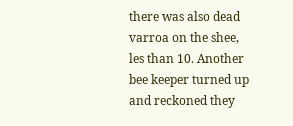there was also dead varroa on the shee, les than 10. Another bee keeper turned up and reckoned they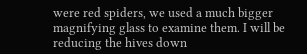were red spiders, we used a much bigger magnifying glass to examine them. I will be reducing the hives down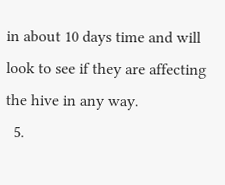in about 10 days time and will look to see if they are affecting the hive in any way.
  5.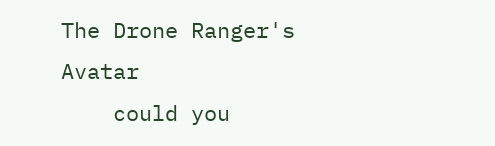The Drone Ranger's Avatar
    could you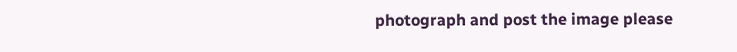photograph and post the image please